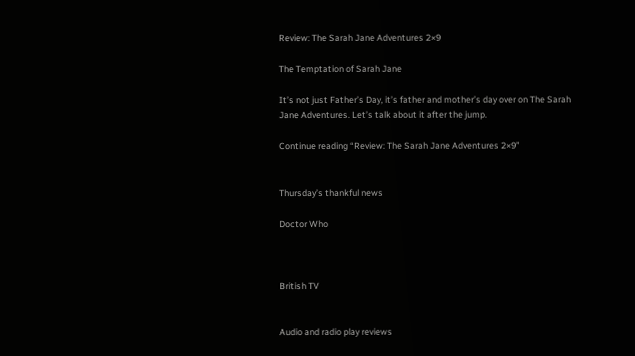Review: The Sarah Jane Adventures 2×9

The Temptation of Sarah Jane

It’s not just Father’s Day, it’s father and mother’s day over on The Sarah Jane Adventures. Let’s talk about it after the jump.

Continue reading “Review: The Sarah Jane Adventures 2×9”


Thursday’s thankful news

Doctor Who



British TV


Audio and radio play reviews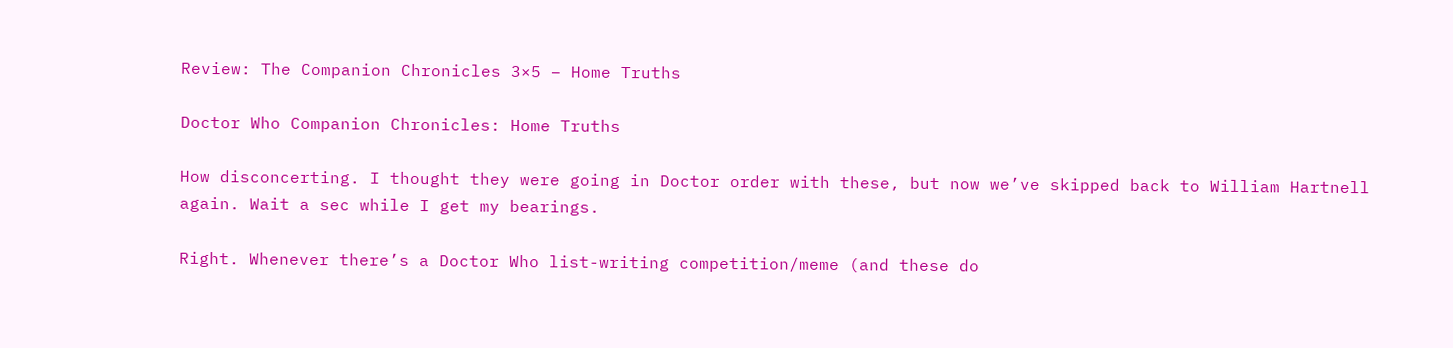Review: The Companion Chronicles 3×5 – Home Truths

Doctor Who Companion Chronicles: Home Truths

How disconcerting. I thought they were going in Doctor order with these, but now we’ve skipped back to William Hartnell again. Wait a sec while I get my bearings.

Right. Whenever there’s a Doctor Who list-writing competition/meme (and these do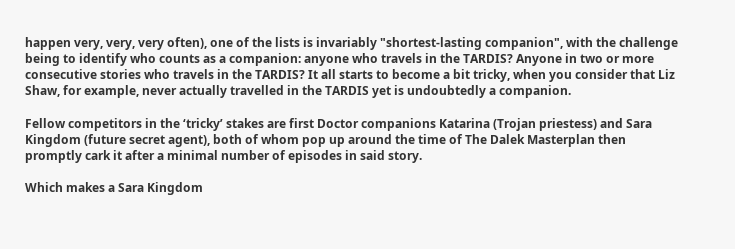happen very, very, very often), one of the lists is invariably "shortest-lasting companion", with the challenge being to identify who counts as a companion: anyone who travels in the TARDIS? Anyone in two or more consecutive stories who travels in the TARDIS? It all starts to become a bit tricky, when you consider that Liz Shaw, for example, never actually travelled in the TARDIS yet is undoubtedly a companion.

Fellow competitors in the ‘tricky’ stakes are first Doctor companions Katarina (Trojan priestess) and Sara Kingdom (future secret agent), both of whom pop up around the time of The Dalek Masterplan then promptly cark it after a minimal number of episodes in said story.

Which makes a Sara Kingdom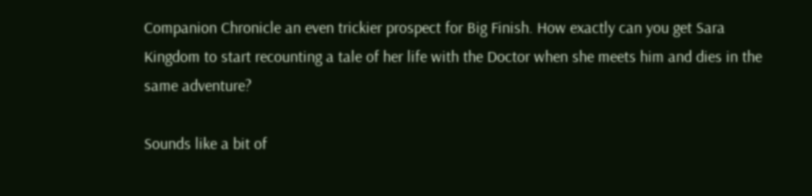Companion Chronicle an even trickier prospect for Big Finish. How exactly can you get Sara Kingdom to start recounting a tale of her life with the Doctor when she meets him and dies in the same adventure?

Sounds like a bit of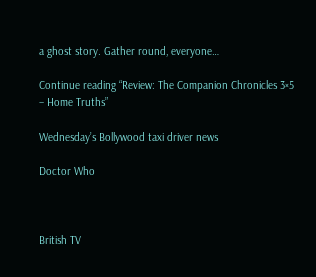a ghost story. Gather round, everyone…

Continue reading “Review: The Companion Chronicles 3×5 – Home Truths”

Wednesday’s Bollywood taxi driver news

Doctor Who



British TV